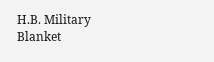H.B. Military Blanket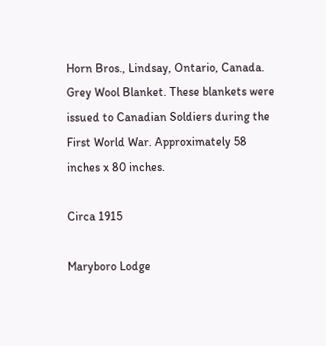Horn Bros., Lindsay, Ontario, Canada. Grey Wool Blanket. These blankets were issued to Canadian Soldiers during the First World War. Approximately 58 inches x 80 inches.

Circa 1915

Maryboro Lodge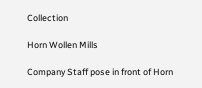Collection

Horn Wollen Mills

Company Staff pose in front of Horn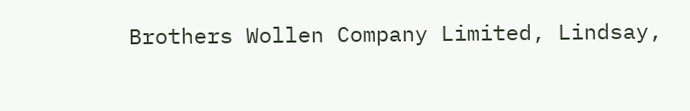Brothers Wollen Company Limited, Lindsay,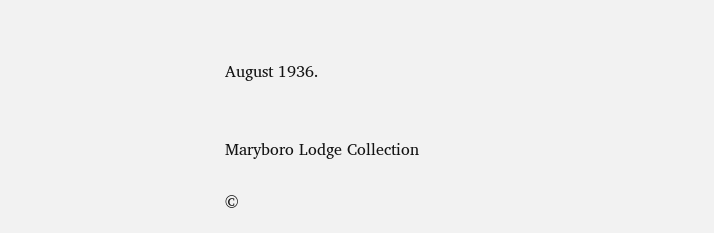August 1936.


Maryboro Lodge Collection

©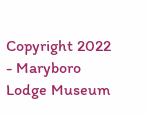Copyright 2022 - Maryboro Lodge Museum